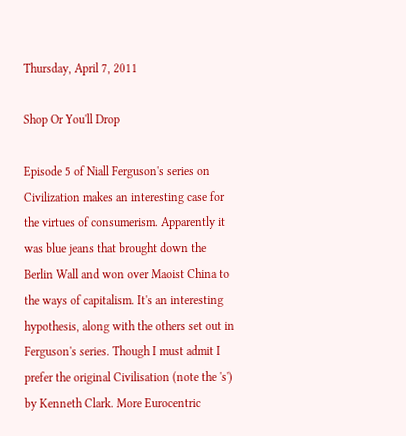Thursday, April 7, 2011

Shop Or You'll Drop

Episode 5 of Niall Ferguson's series on Civilization makes an interesting case for the virtues of consumerism. Apparently it was blue jeans that brought down the Berlin Wall and won over Maoist China to the ways of capitalism. It's an interesting hypothesis, along with the others set out in Ferguson's series. Though I must admit I prefer the original Civilisation (note the 's') by Kenneth Clark. More Eurocentric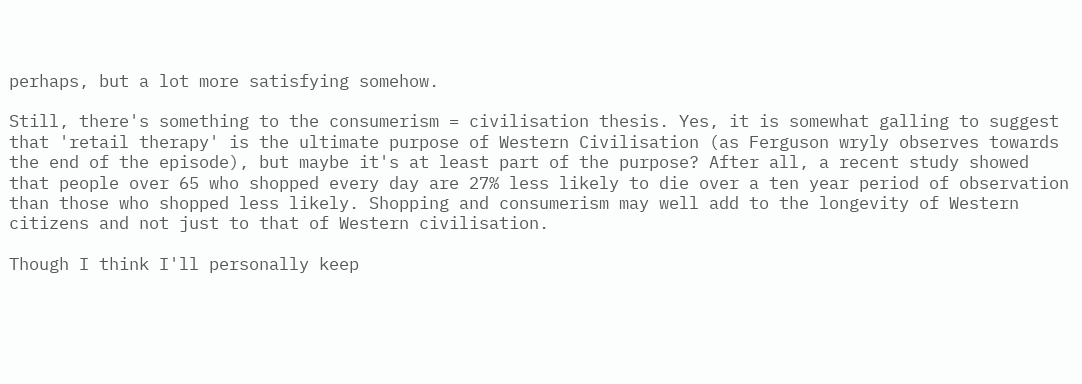perhaps, but a lot more satisfying somehow.

Still, there's something to the consumerism = civilisation thesis. Yes, it is somewhat galling to suggest that 'retail therapy' is the ultimate purpose of Western Civilisation (as Ferguson wryly observes towards the end of the episode), but maybe it's at least part of the purpose? After all, a recent study showed that people over 65 who shopped every day are 27% less likely to die over a ten year period of observation than those who shopped less likely. Shopping and consumerism may well add to the longevity of Western citizens and not just to that of Western civilisation.

Though I think I'll personally keep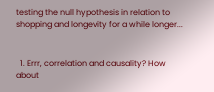testing the null hypothesis in relation to shopping and longevity for a while longer...


  1. Errr, correlation and causality? How about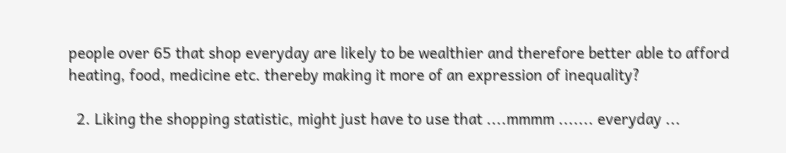people over 65 that shop everyday are likely to be wealthier and therefore better able to afford heating, food, medicine etc. thereby making it more of an expression of inequality?

  2. Liking the shopping statistic, might just have to use that ....mmmm ....... everyday ...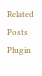Related Posts Plugin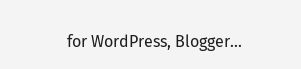for WordPress, Blogger...